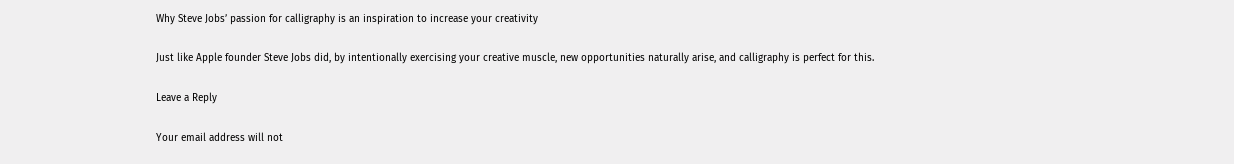Why Steve Jobs’ passion for calligraphy is an inspiration to increase your creativity

Just like Apple founder Steve Jobs did, by intentionally exercising your creative muscle, new opportunities naturally arise, and calligraphy is perfect for this.

Leave a Reply

Your email address will not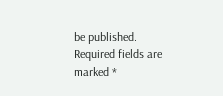be published. Required fields are marked *